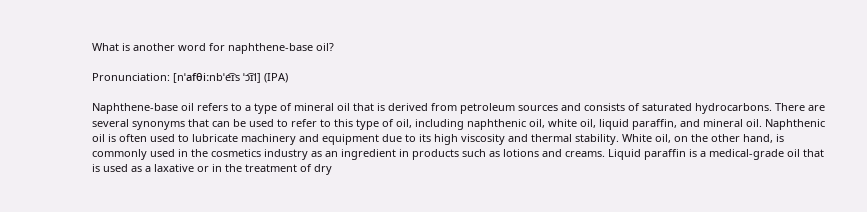What is another word for naphthene-base oil?

Pronunciation: [nˈafθiːnbˈe͡ɪs ˈɔ͡ɪl] (IPA)

Naphthene-base oil refers to a type of mineral oil that is derived from petroleum sources and consists of saturated hydrocarbons. There are several synonyms that can be used to refer to this type of oil, including naphthenic oil, white oil, liquid paraffin, and mineral oil. Naphthenic oil is often used to lubricate machinery and equipment due to its high viscosity and thermal stability. White oil, on the other hand, is commonly used in the cosmetics industry as an ingredient in products such as lotions and creams. Liquid paraffin is a medical-grade oil that is used as a laxative or in the treatment of dry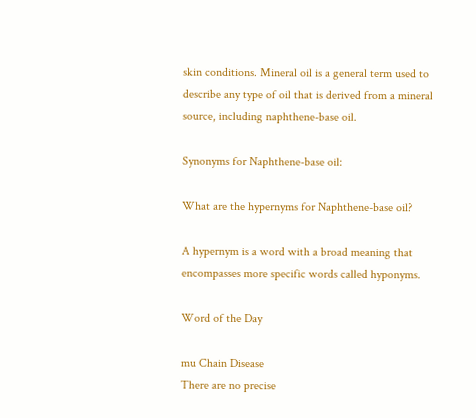skin conditions. Mineral oil is a general term used to describe any type of oil that is derived from a mineral source, including naphthene-base oil.

Synonyms for Naphthene-base oil:

What are the hypernyms for Naphthene-base oil?

A hypernym is a word with a broad meaning that encompasses more specific words called hyponyms.

Word of the Day

mu Chain Disease
There are no precise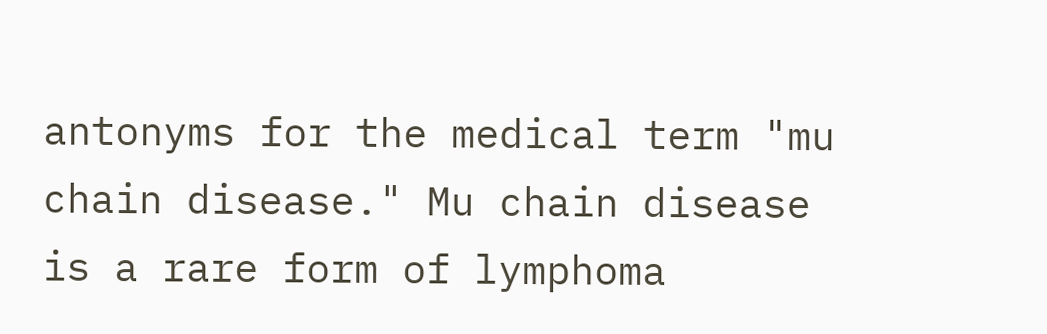antonyms for the medical term "mu chain disease." Mu chain disease is a rare form of lymphoma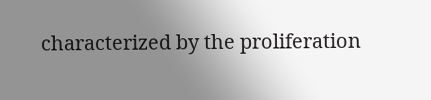characterized by the proliferation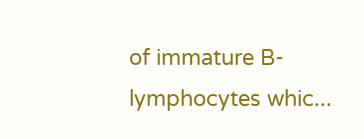of immature B-lymphocytes whic...